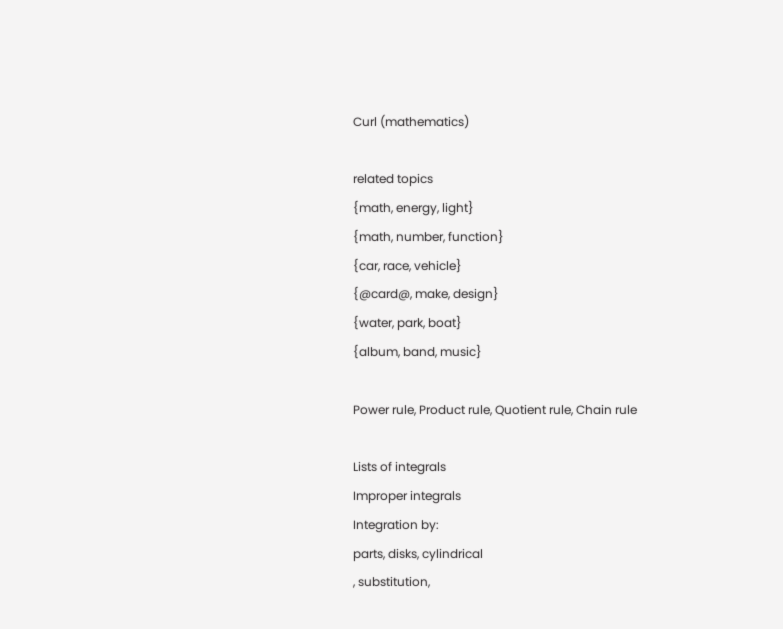Curl (mathematics)

related topics
{math, energy, light}
{math, number, function}
{car, race, vehicle}
{@card@, make, design}
{water, park, boat}
{album, band, music}

Power rule, Product rule, Quotient rule, Chain rule

Lists of integrals
Improper integrals
Integration by:
parts, disks, cylindrical
, substitution,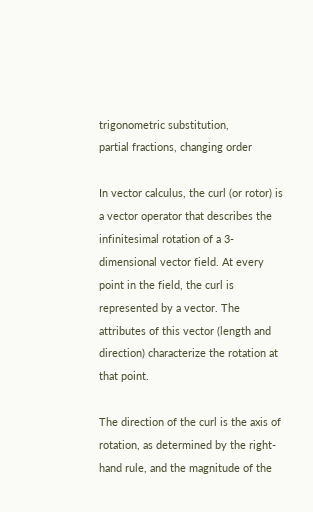trigonometric substitution,
partial fractions, changing order

In vector calculus, the curl (or rotor) is a vector operator that describes the infinitesimal rotation of a 3-dimensional vector field. At every point in the field, the curl is represented by a vector. The attributes of this vector (length and direction) characterize the rotation at that point.

The direction of the curl is the axis of rotation, as determined by the right-hand rule, and the magnitude of the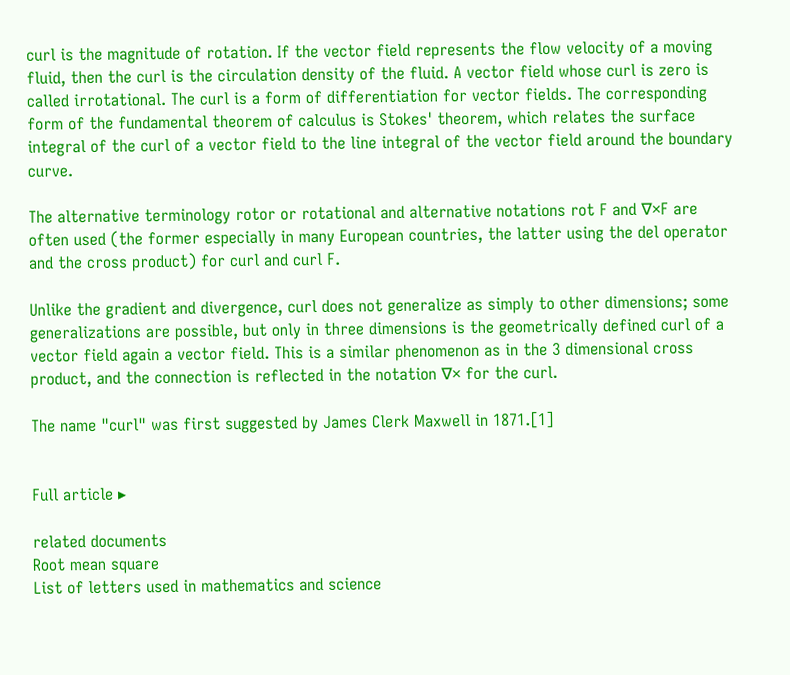curl is the magnitude of rotation. If the vector field represents the flow velocity of a moving fluid, then the curl is the circulation density of the fluid. A vector field whose curl is zero is called irrotational. The curl is a form of differentiation for vector fields. The corresponding form of the fundamental theorem of calculus is Stokes' theorem, which relates the surface integral of the curl of a vector field to the line integral of the vector field around the boundary curve.

The alternative terminology rotor or rotational and alternative notations rot F and ∇×F are often used (the former especially in many European countries, the latter using the del operator and the cross product) for curl and curl F.

Unlike the gradient and divergence, curl does not generalize as simply to other dimensions; some generalizations are possible, but only in three dimensions is the geometrically defined curl of a vector field again a vector field. This is a similar phenomenon as in the 3 dimensional cross product, and the connection is reflected in the notation ∇× for the curl.

The name "curl" was first suggested by James Clerk Maxwell in 1871.[1]


Full article ▸

related documents
Root mean square
List of letters used in mathematics and science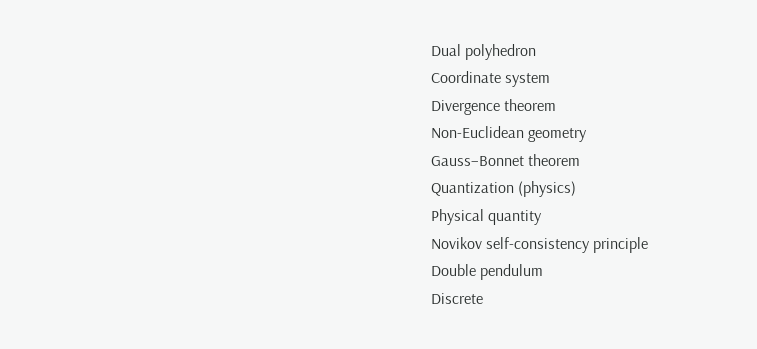Dual polyhedron
Coordinate system
Divergence theorem
Non-Euclidean geometry
Gauss–Bonnet theorem
Quantization (physics)
Physical quantity
Novikov self-consistency principle
Double pendulum
Discrete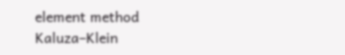element method
Kaluza–Klein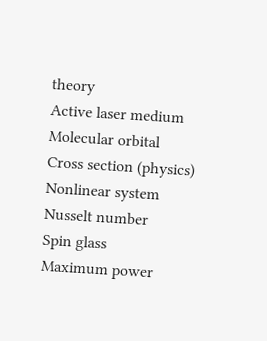theory
Active laser medium
Molecular orbital
Cross section (physics)
Nonlinear system
Nusselt number
Spin glass
Maximum power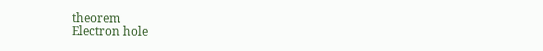theorem
Electron hole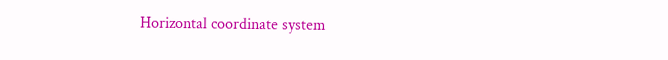Horizontal coordinate system